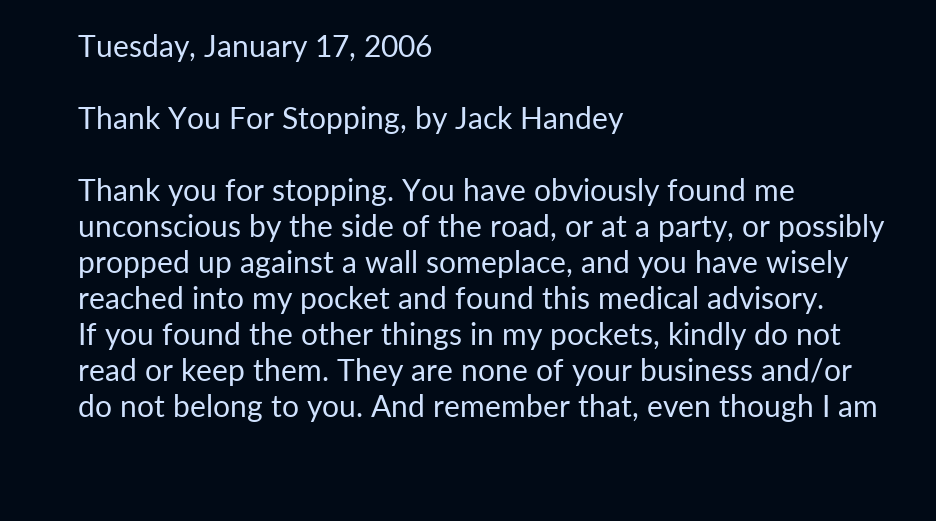Tuesday, January 17, 2006

Thank You For Stopping, by Jack Handey

Thank you for stopping. You have obviously found me unconscious by the side of the road, or at a party, or possibly propped up against a wall someplace, and you have wisely reached into my pocket and found this medical advisory.
If you found the other things in my pockets, kindly do not read or keep them. They are none of your business and/or do not belong to you. And remember that, even though I am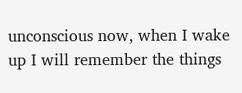unconscious now, when I wake up I will remember the things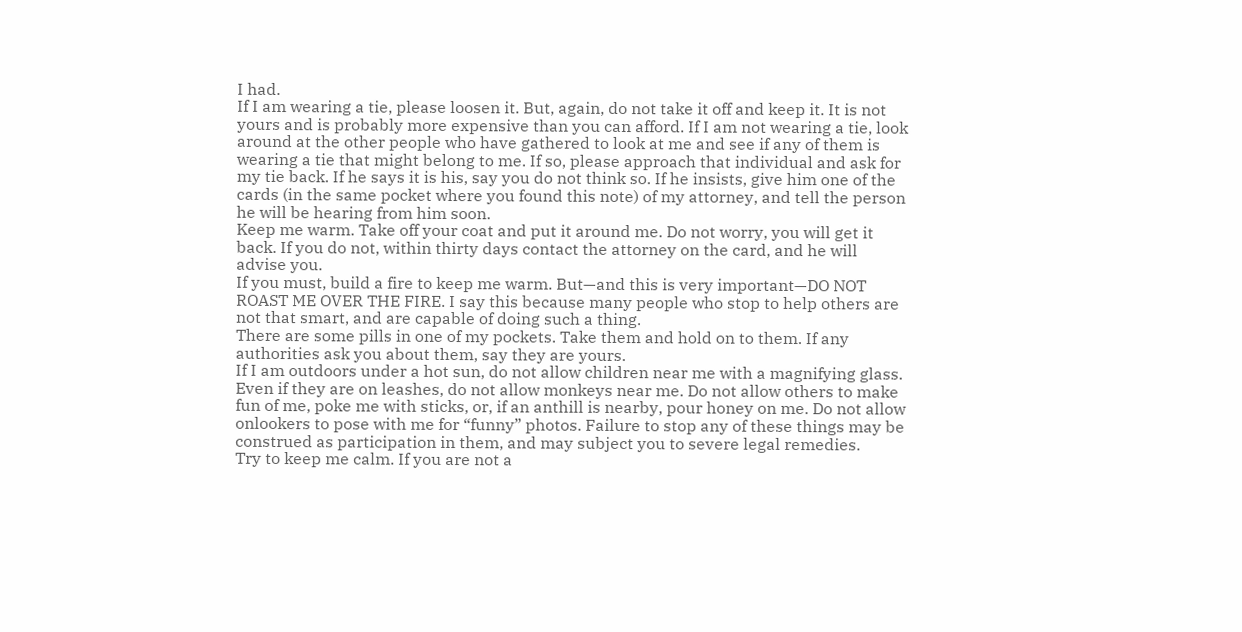I had.
If I am wearing a tie, please loosen it. But, again, do not take it off and keep it. It is not yours and is probably more expensive than you can afford. If I am not wearing a tie, look around at the other people who have gathered to look at me and see if any of them is wearing a tie that might belong to me. If so, please approach that individual and ask for my tie back. If he says it is his, say you do not think so. If he insists, give him one of the cards (in the same pocket where you found this note) of my attorney, and tell the person he will be hearing from him soon.
Keep me warm. Take off your coat and put it around me. Do not worry, you will get it back. If you do not, within thirty days contact the attorney on the card, and he will advise you.
If you must, build a fire to keep me warm. But—and this is very important—DO NOT ROAST ME OVER THE FIRE. I say this because many people who stop to help others are not that smart, and are capable of doing such a thing.
There are some pills in one of my pockets. Take them and hold on to them. If any authorities ask you about them, say they are yours.
If I am outdoors under a hot sun, do not allow children near me with a magnifying glass. Even if they are on leashes, do not allow monkeys near me. Do not allow others to make fun of me, poke me with sticks, or, if an anthill is nearby, pour honey on me. Do not allow onlookers to pose with me for “funny” photos. Failure to stop any of these things may be construed as participation in them, and may subject you to severe legal remedies.
Try to keep me calm. If you are not a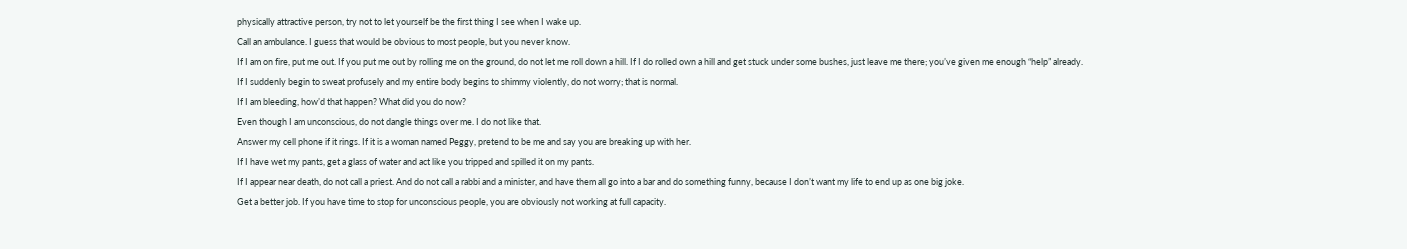physically attractive person, try not to let yourself be the first thing I see when I wake up.
Call an ambulance. I guess that would be obvious to most people, but you never know.
If I am on fire, put me out. If you put me out by rolling me on the ground, do not let me roll down a hill. If I do rolled own a hill and get stuck under some bushes, just leave me there; you’ve given me enough “help” already.
If I suddenly begin to sweat profusely and my entire body begins to shimmy violently, do not worry; that is normal.
If I am bleeding, how’d that happen? What did you do now?
Even though I am unconscious, do not dangle things over me. I do not like that.
Answer my cell phone if it rings. If it is a woman named Peggy, pretend to be me and say you are breaking up with her.
If I have wet my pants, get a glass of water and act like you tripped and spilled it on my pants.
If I appear near death, do not call a priest. And do not call a rabbi and a minister, and have them all go into a bar and do something funny, because I don’t want my life to end up as one big joke.
Get a better job. If you have time to stop for unconscious people, you are obviously not working at full capacity.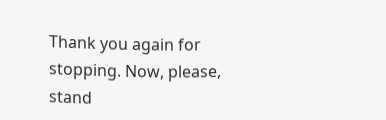Thank you again for stopping. Now, please, stand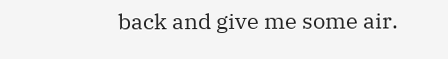back and give me some air.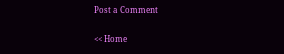Post a Comment

<< Home